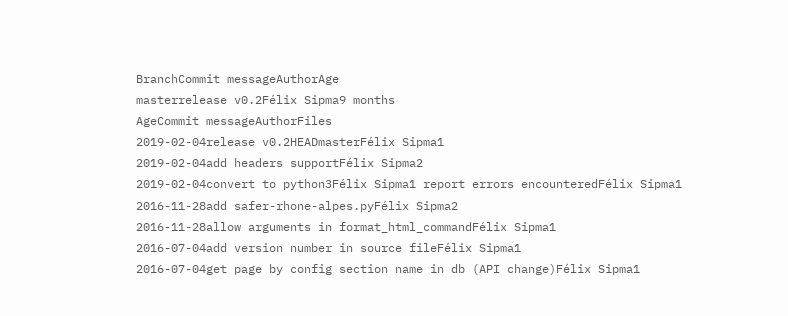BranchCommit messageAuthorAge
masterrelease v0.2Félix Sipma9 months
AgeCommit messageAuthorFiles
2019-02-04release v0.2HEADmasterFélix Sipma1
2019-02-04add headers supportFélix Sipma2
2019-02-04convert to python3Félix Sipma1 report errors encounteredFélix Sipma1
2016-11-28add safer-rhone-alpes.pyFélix Sipma2
2016-11-28allow arguments in format_html_commandFélix Sipma1
2016-07-04add version number in source fileFélix Sipma1
2016-07-04get page by config section name in db (API change)Félix Sipma1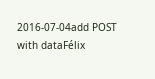2016-07-04add POST with dataFélix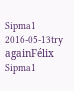Sipma1
2016-05-13try againFélix Sipma1